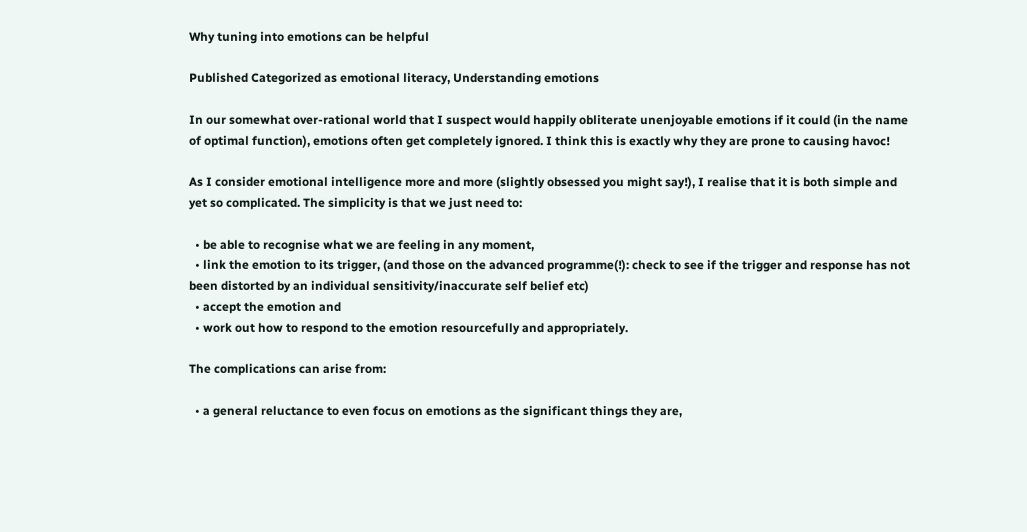Why tuning into emotions can be helpful

Published Categorized as emotional literacy, Understanding emotions

In our somewhat over-rational world that I suspect would happily obliterate unenjoyable emotions if it could (in the name of optimal function), emotions often get completely ignored. I think this is exactly why they are prone to causing havoc!

As I consider emotional intelligence more and more (slightly obsessed you might say!), I realise that it is both simple and yet so complicated. The simplicity is that we just need to:

  • be able to recognise what we are feeling in any moment,
  • link the emotion to its trigger, (and those on the advanced programme(!): check to see if the trigger and response has not been distorted by an individual sensitivity/inaccurate self belief etc)
  • accept the emotion and
  • work out how to respond to the emotion resourcefully and appropriately.

The complications can arise from:

  • a general reluctance to even focus on emotions as the significant things they are,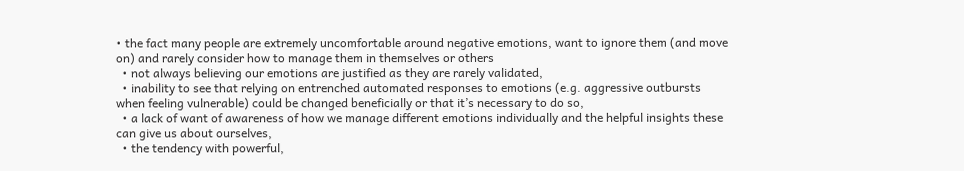• the fact many people are extremely uncomfortable around negative emotions, want to ignore them (and move on) and rarely consider how to manage them in themselves or others
  • not always believing our emotions are justified as they are rarely validated,
  • inability to see that relying on entrenched automated responses to emotions (e.g. aggressive outbursts when feeling vulnerable) could be changed beneficially or that it’s necessary to do so,
  • a lack of want of awareness of how we manage different emotions individually and the helpful insights these can give us about ourselves,
  • the tendency with powerful,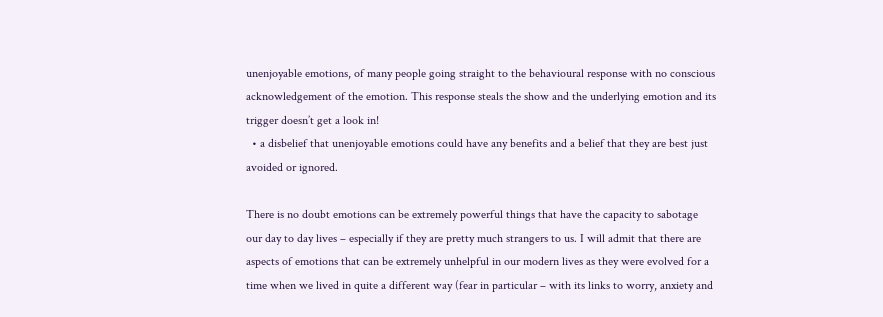unenjoyable emotions, of many people going straight to the behavioural response with no conscious acknowledgement of the emotion. This response steals the show and the underlying emotion and its trigger doesn’t get a look in!
  • a disbelief that unenjoyable emotions could have any benefits and a belief that they are best just avoided or ignored.

There is no doubt emotions can be extremely powerful things that have the capacity to sabotage our day to day lives – especially if they are pretty much strangers to us. I will admit that there are aspects of emotions that can be extremely unhelpful in our modern lives as they were evolved for a time when we lived in quite a different way (fear in particular – with its links to worry, anxiety and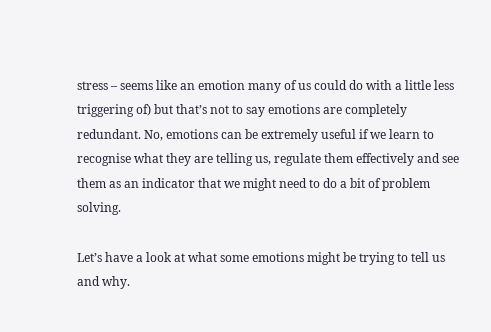stress – seems like an emotion many of us could do with a little less triggering of) but that’s not to say emotions are completely redundant. No, emotions can be extremely useful if we learn to recognise what they are telling us, regulate them effectively and see them as an indicator that we might need to do a bit of problem solving.

Let’s have a look at what some emotions might be trying to tell us and why.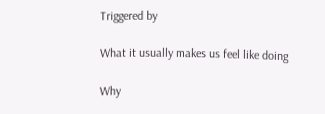Triggered by

What it usually makes us feel like doing

Why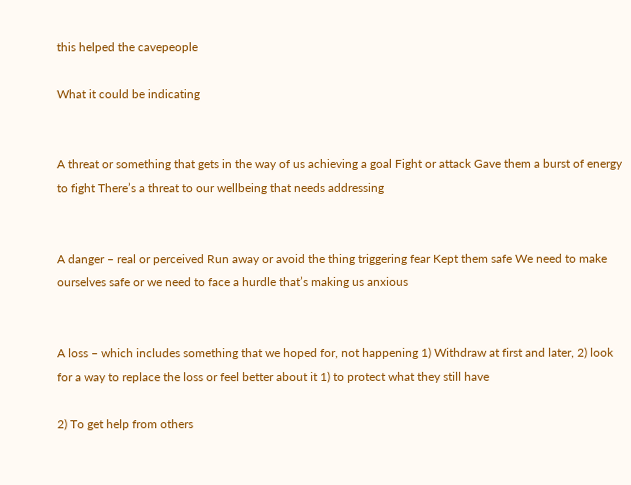this helped the cavepeople

What it could be indicating


A threat or something that gets in the way of us achieving a goal Fight or attack Gave them a burst of energy to fight There’s a threat to our wellbeing that needs addressing


A danger – real or perceived Run away or avoid the thing triggering fear Kept them safe We need to make ourselves safe or we need to face a hurdle that’s making us anxious


A loss – which includes something that we hoped for, not happening 1) Withdraw at first and later, 2) look for a way to replace the loss or feel better about it 1) to protect what they still have

2) To get help from others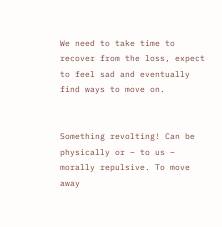We need to take time to recover from the loss, expect to feel sad and eventually find ways to move on.


Something revolting! Can be physically or – to us – morally repulsive. To move away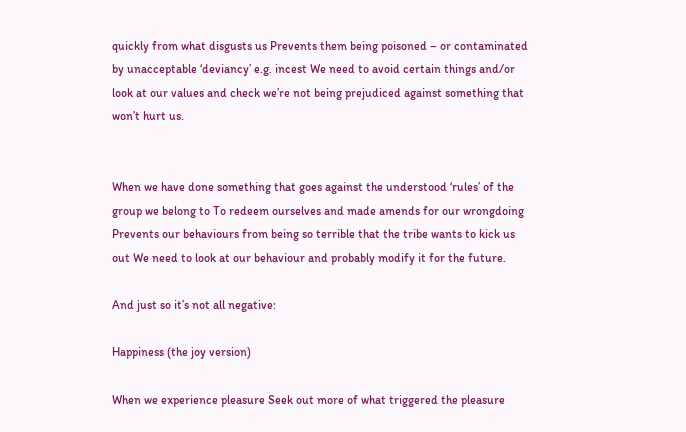quickly from what disgusts us Prevents them being poisoned – or contaminated by unacceptable ‘deviancy’ e.g. incest We need to avoid certain things and/or look at our values and check we’re not being prejudiced against something that won’t hurt us.


When we have done something that goes against the understood ‘rules’ of the group we belong to To redeem ourselves and made amends for our wrongdoing Prevents our behaviours from being so terrible that the tribe wants to kick us out We need to look at our behaviour and probably modify it for the future.

And just so it’s not all negative:

Happiness (the joy version)

When we experience pleasure Seek out more of what triggered the pleasure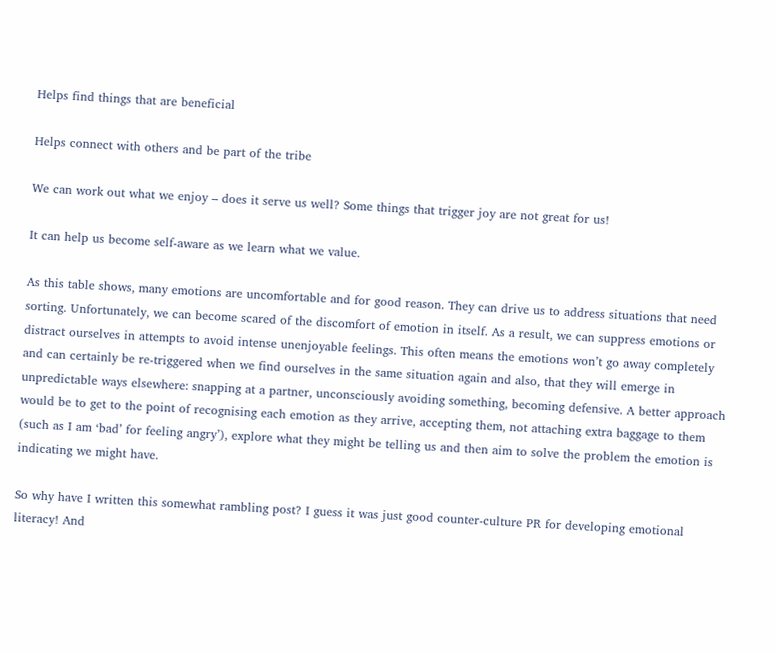Helps find things that are beneficial

Helps connect with others and be part of the tribe

We can work out what we enjoy – does it serve us well? Some things that trigger joy are not great for us!

It can help us become self-aware as we learn what we value.

As this table shows, many emotions are uncomfortable and for good reason. They can drive us to address situations that need sorting. Unfortunately, we can become scared of the discomfort of emotion in itself. As a result, we can suppress emotions or distract ourselves in attempts to avoid intense unenjoyable feelings. This often means the emotions won’t go away completely and can certainly be re-triggered when we find ourselves in the same situation again and also, that they will emerge in unpredictable ways elsewhere: snapping at a partner, unconsciously avoiding something, becoming defensive. A better approach would be to get to the point of recognising each emotion as they arrive, accepting them, not attaching extra baggage to them (such as I am ‘bad’ for feeling angry’), explore what they might be telling us and then aim to solve the problem the emotion is indicating we might have.

So why have I written this somewhat rambling post? I guess it was just good counter-culture PR for developing emotional literacy! And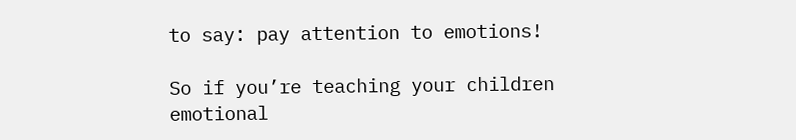to say: pay attention to emotions!

So if you’re teaching your children emotional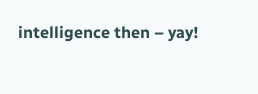intelligence then – yay!